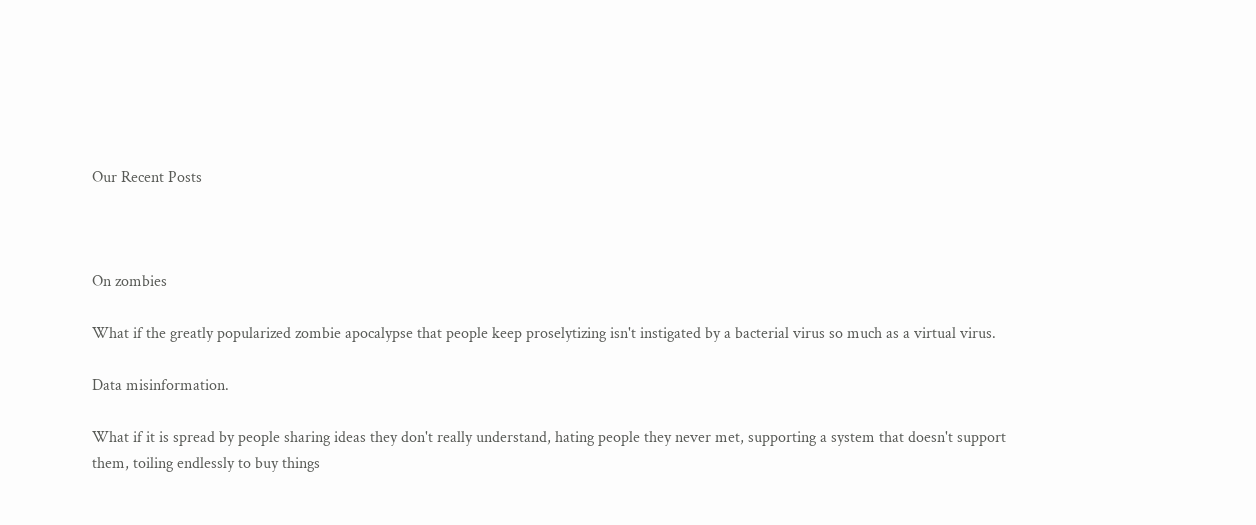Our Recent Posts



On zombies

What if the greatly popularized zombie apocalypse that people keep proselytizing isn't instigated by a bacterial virus so much as a virtual virus.

Data misinformation.

What if it is spread by people sharing ideas they don't really understand, hating people they never met, supporting a system that doesn't support them, toiling endlessly to buy things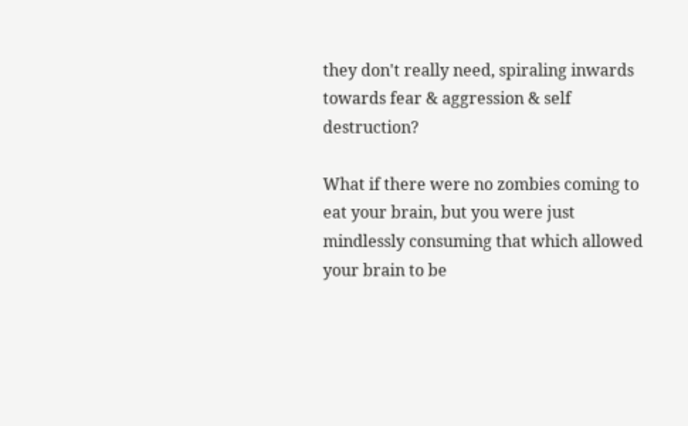they don't really need, spiraling inwards towards fear & aggression & self destruction?

What if there were no zombies coming to eat your brain, but you were just mindlessly consuming that which allowed your brain to be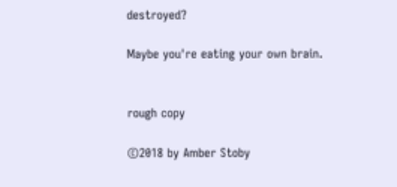destroyed?

Maybe you're eating your own brain.


rough copy

©2018 by Amber Stoby